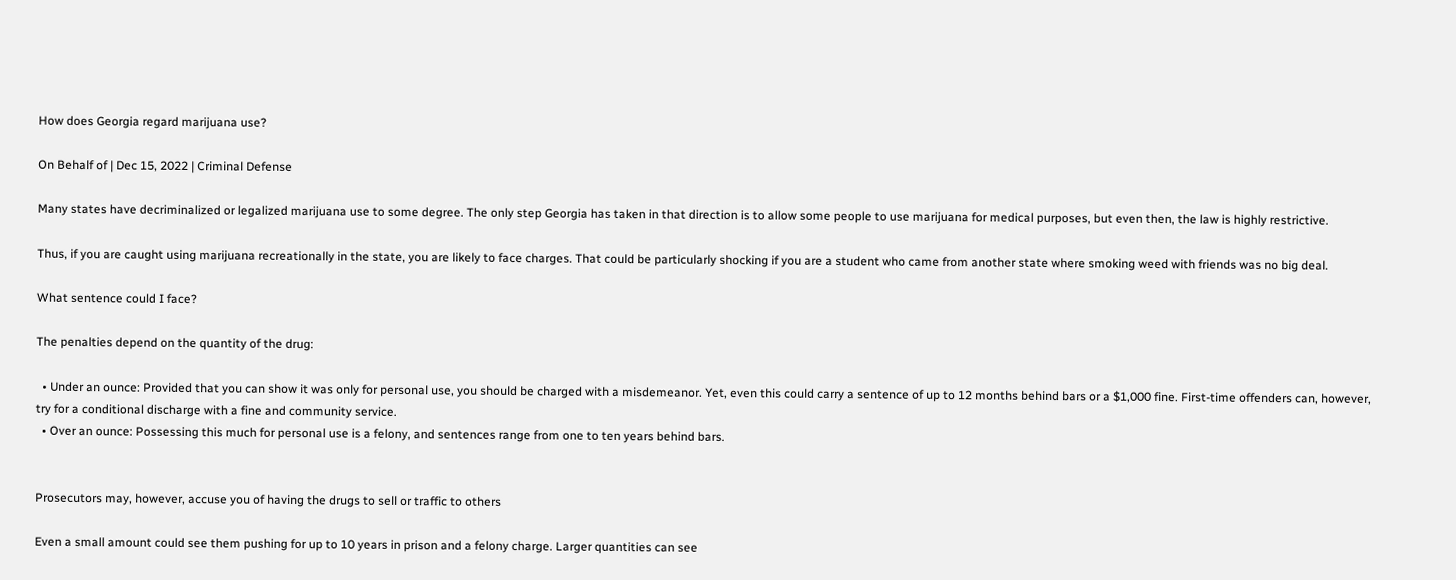How does Georgia regard marijuana use?

On Behalf of | Dec 15, 2022 | Criminal Defense

Many states have decriminalized or legalized marijuana use to some degree. The only step Georgia has taken in that direction is to allow some people to use marijuana for medical purposes, but even then, the law is highly restrictive.

Thus, if you are caught using marijuana recreationally in the state, you are likely to face charges. That could be particularly shocking if you are a student who came from another state where smoking weed with friends was no big deal.

What sentence could I face?

The penalties depend on the quantity of the drug:

  • Under an ounce: Provided that you can show it was only for personal use, you should be charged with a misdemeanor. Yet, even this could carry a sentence of up to 12 months behind bars or a $1,000 fine. First-time offenders can, however, try for a conditional discharge with a fine and community service.
  • Over an ounce: Possessing this much for personal use is a felony, and sentences range from one to ten years behind bars.


Prosecutors may, however, accuse you of having the drugs to sell or traffic to others

Even a small amount could see them pushing for up to 10 years in prison and a felony charge. Larger quantities can see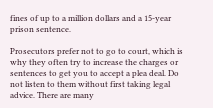fines of up to a million dollars and a 15-year prison sentence.

Prosecutors prefer not to go to court, which is why they often try to increase the charges or sentences to get you to accept a plea deal. Do not listen to them without first taking legal advice. There are many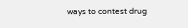ways to contest drug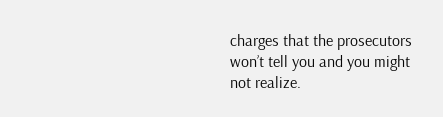charges that the prosecutors won’t tell you and you might not realize.